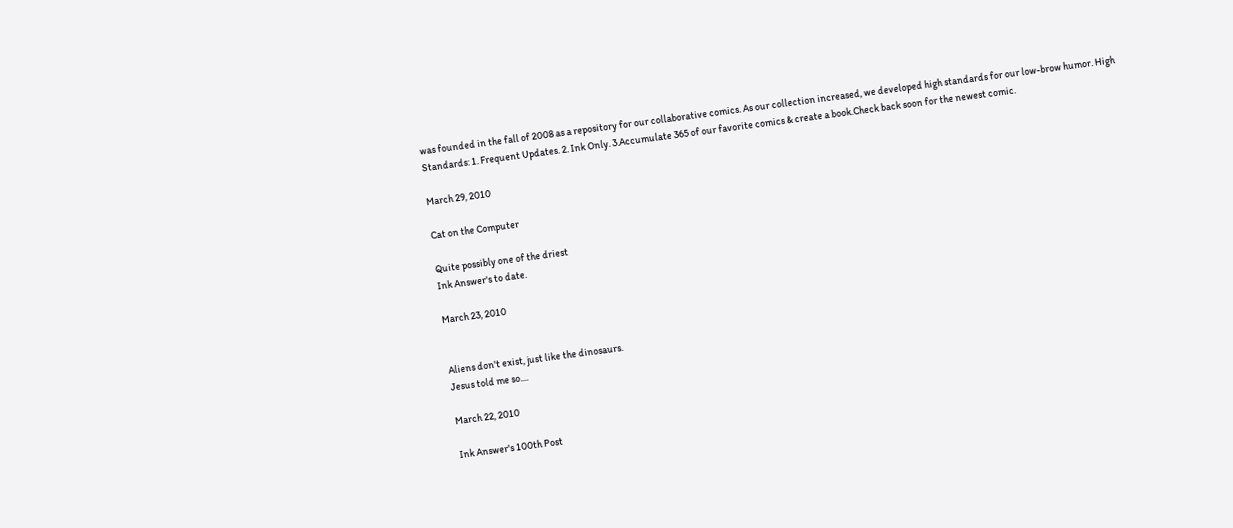was founded in the fall of 2008 as a repository for our collaborative comics. As our collection increased, we developed high standards for our low-brow humor. High Standards: 1. Frequent Updates. 2. Ink Only. 3.Accumulate 365 of our favorite comics & create a book.Check back soon for the newest comic.

March 29, 2010

Cat on the Computer

Quite possibly one of the driest
Ink Answer's to date.

March 23, 2010


Aliens don't exist, just like the dinosaurs.
Jesus told me so....

March 22, 2010

Ink Answer's 100th Post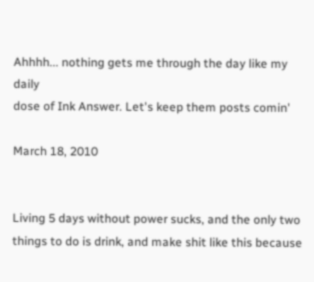Ahhhh... nothing gets me through the day like my daily
dose of Ink Answer. Let's keep them posts comin'

March 18, 2010


Living 5 days without power sucks, and the only two things to do is drink, and make shit like this because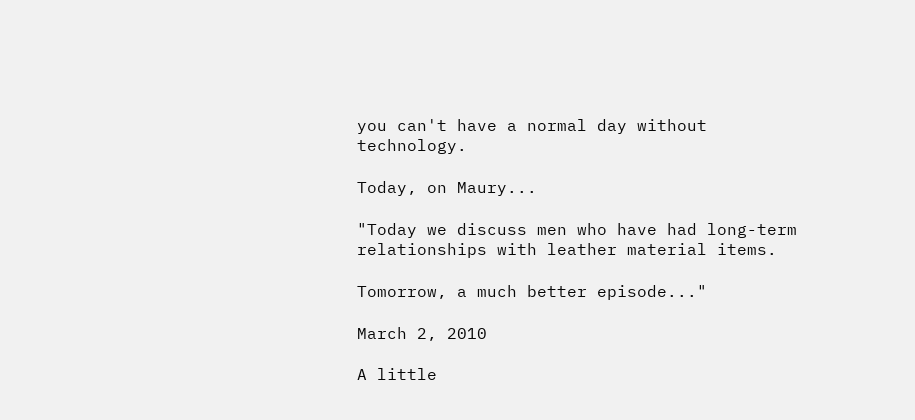you can't have a normal day without technology.

Today, on Maury...

"Today we discuss men who have had long-term relationships with leather material items.

Tomorrow, a much better episode..."

March 2, 2010

A little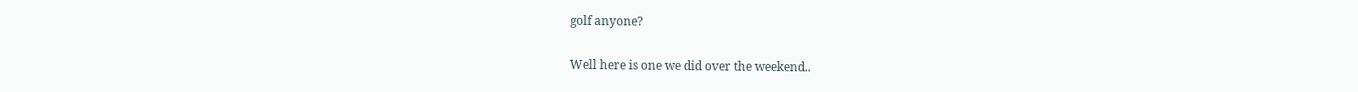golf anyone?

Well here is one we did over the weekend..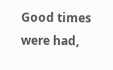Good times were had,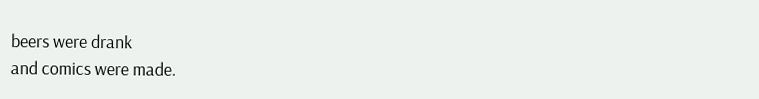beers were drank
and comics were made.